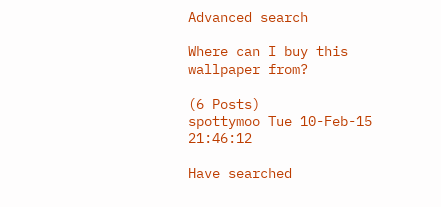Advanced search

Where can I buy this wallpaper from?

(6 Posts)
spottymoo Tue 10-Feb-15 21:46:12

Have searched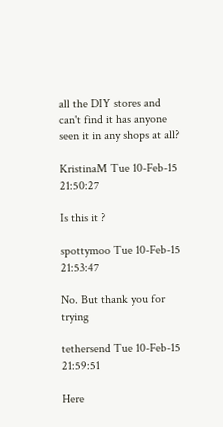all the DIY stores and can't find it has anyone seen it in any shops at all?

KristinaM Tue 10-Feb-15 21:50:27

Is this it ?

spottymoo Tue 10-Feb-15 21:53:47

No. But thank you for trying

tethersend Tue 10-Feb-15 21:59:51

Here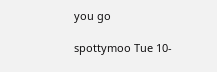you go

spottymoo Tue 10-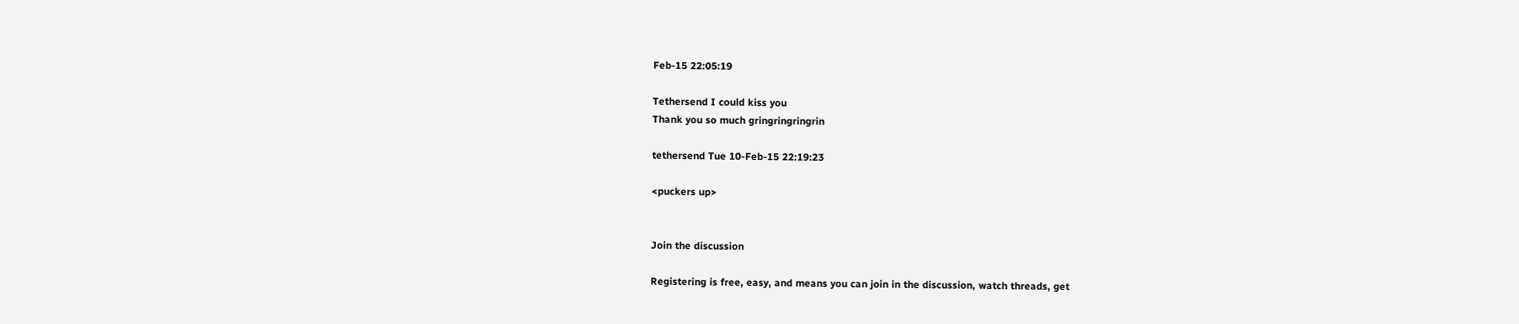Feb-15 22:05:19

Tethersend I could kiss you
Thank you so much gringringringrin

tethersend Tue 10-Feb-15 22:19:23

<puckers up>


Join the discussion

Registering is free, easy, and means you can join in the discussion, watch threads, get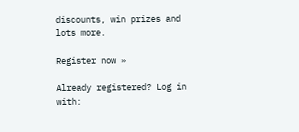discounts, win prizes and lots more.

Register now »

Already registered? Log in with: